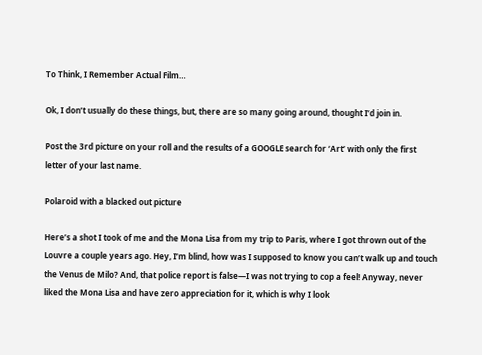To Think, I Remember Actual Film…

Ok, I don’t usually do these things, but, there are so many going around, thought I’d join in.

Post the 3rd picture on your roll and the results of a GOOGLE search for ‘Art’ with only the first letter of your last name.

Polaroid with a blacked out picture

Here’s a shot I took of me and the Mona Lisa from my trip to Paris, where I got thrown out of the Louvre a couple years ago. Hey, I’m blind, how was I supposed to know you can’t walk up and touch the Venus de Milo? And, that police report is false—I was not trying to cop a feel! Anyway, never liked the Mona Lisa and have zero appreciation for it, which is why I look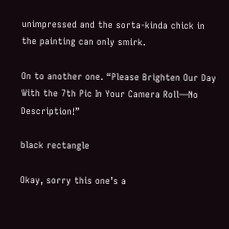unimpressed and the sorta-kinda chick in the painting can only smirk.

On to another one. “Please Brighten Our Day With the 7th Pic In Your Camera Roll—No Description!”

black rectangle

Okay, sorry this one’s a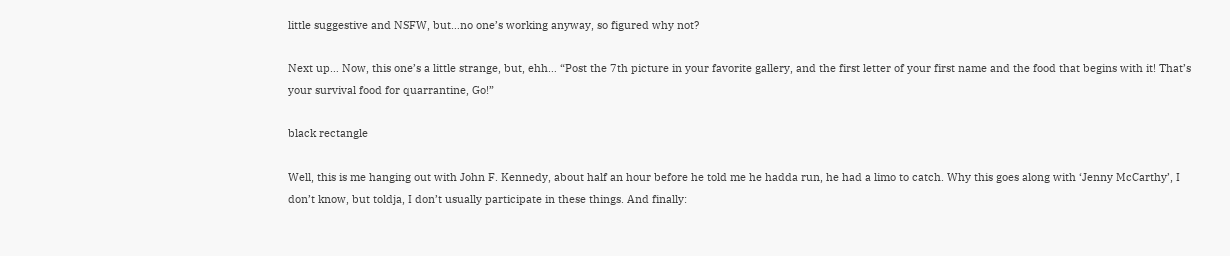little suggestive and NSFW, but…no one’s working anyway, so figured why not?

Next up… Now, this one’s a little strange, but, ehh… “Post the 7th picture in your favorite gallery, and the first letter of your first name and the food that begins with it! That’s your survival food for quarrantine, Go!”

black rectangle

Well, this is me hanging out with John F. Kennedy, about half an hour before he told me he hadda run, he had a limo to catch. Why this goes along with ‘Jenny McCarthy’, I don’t know, but toldja, I don’t usually participate in these things. And finally: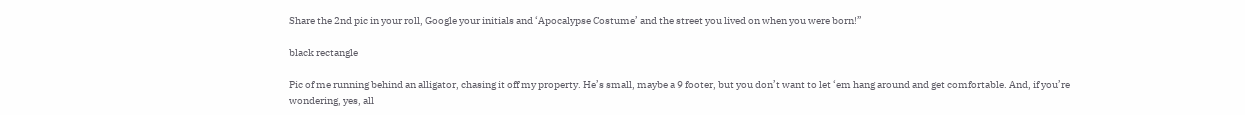Share the 2nd pic in your roll, Google your initials and ‘Apocalypse Costume’ and the street you lived on when you were born!”

black rectangle

Pic of me running behind an alligator, chasing it off my property. He’s small, maybe a 9 footer, but you don’t want to let ‘em hang around and get comfortable. And, if you’re wondering, yes, all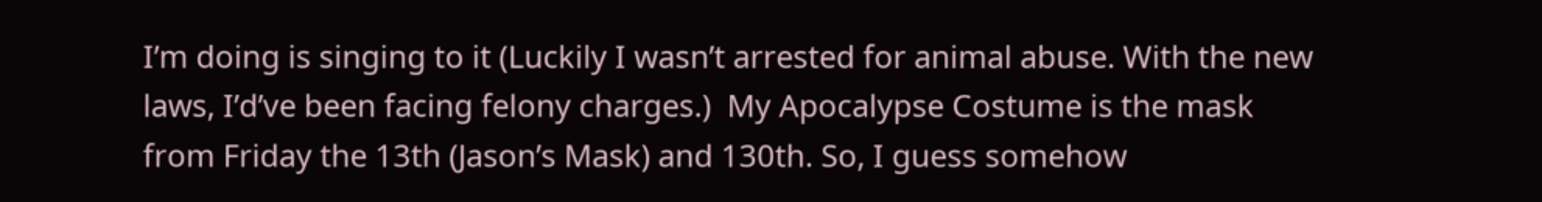I’m doing is singing to it (Luckily I wasn’t arrested for animal abuse. With the new laws, I’d’ve been facing felony charges.)  My Apocalypse Costume is the mask from Friday the 13th (Jason’s Mask) and 130th. So, I guess somehow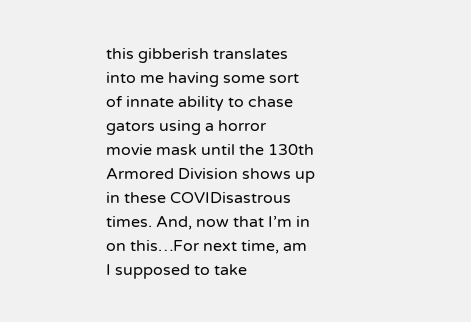this gibberish translates into me having some sort of innate ability to chase gators using a horror movie mask until the 130th Armored Division shows up in these COVIDisastrous times. And, now that I’m in on this…For next time, am I supposed to take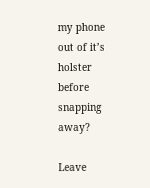my phone out of it’s holster before snapping away?

Leave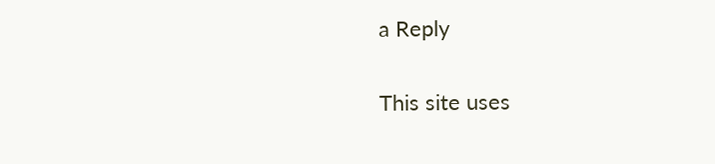a Reply

This site uses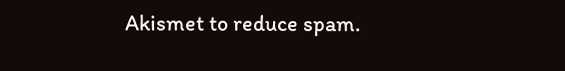Akismet to reduce spam.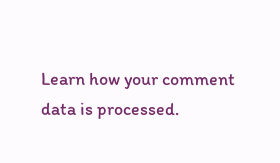Learn how your comment data is processed.